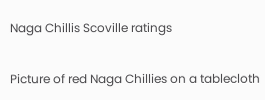Naga Chillis Scoville ratings

Picture of red Naga Chillies on a tablecloth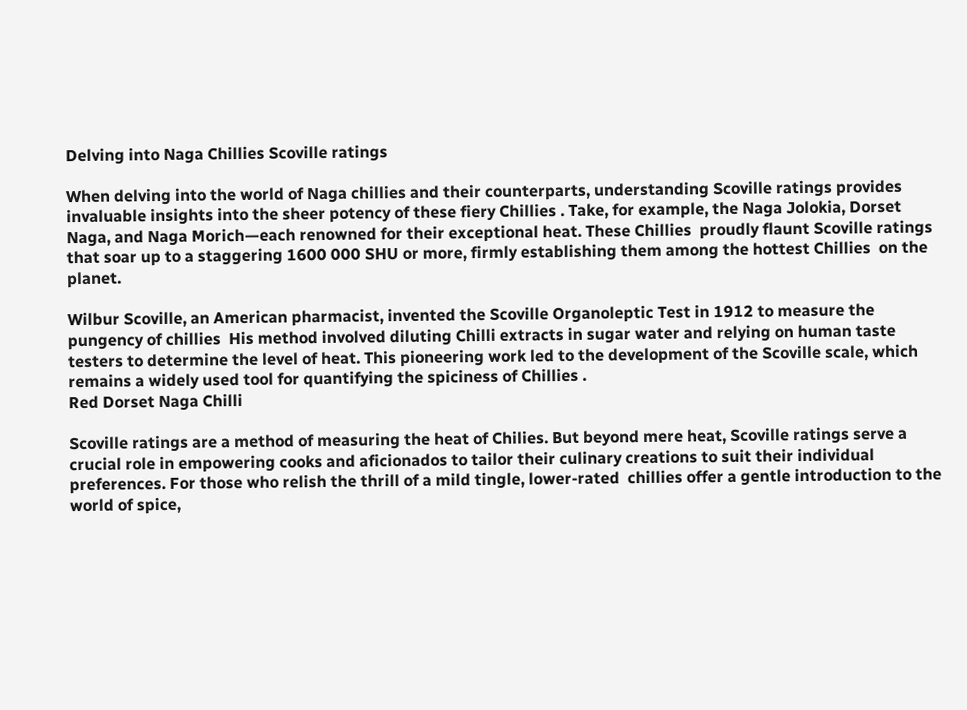Delving into Naga Chillies Scoville ratings

When delving into the world of Naga chillies and their counterparts, understanding Scoville ratings provides invaluable insights into the sheer potency of these fiery Chillies . Take, for example, the Naga Jolokia, Dorset Naga, and Naga Morich—each renowned for their exceptional heat. These Chillies  proudly flaunt Scoville ratings that soar up to a staggering 1600 000 SHU or more, firmly establishing them among the hottest Chillies  on the planet.

Wilbur Scoville, an American pharmacist, invented the Scoville Organoleptic Test in 1912 to measure the pungency of chillies  His method involved diluting Chilli extracts in sugar water and relying on human taste testers to determine the level of heat. This pioneering work led to the development of the Scoville scale, which remains a widely used tool for quantifying the spiciness of Chillies .
Red Dorset Naga Chilli

Scoville ratings are a method of measuring the heat of Chilies. But beyond mere heat, Scoville ratings serve a crucial role in empowering cooks and aficionados to tailor their culinary creations to suit their individual preferences. For those who relish the thrill of a mild tingle, lower-rated  chillies offer a gentle introduction to the world of spice,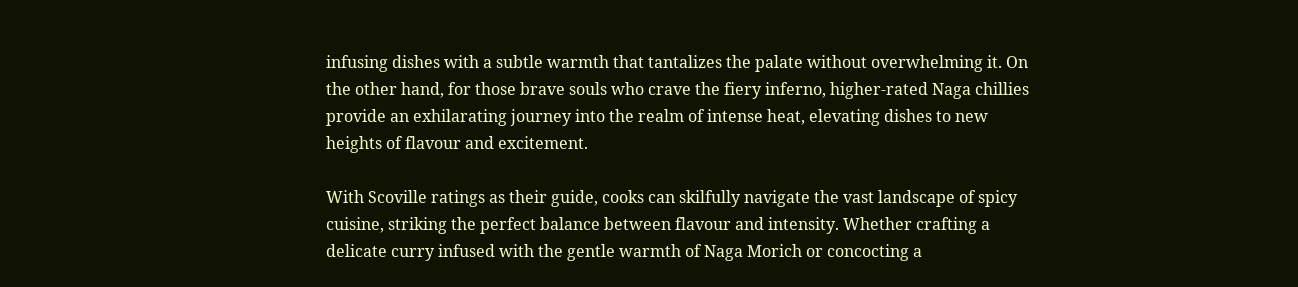infusing dishes with a subtle warmth that tantalizes the palate without overwhelming it. On the other hand, for those brave souls who crave the fiery inferno, higher-rated Naga chillies provide an exhilarating journey into the realm of intense heat, elevating dishes to new heights of flavour and excitement.

With Scoville ratings as their guide, cooks can skilfully navigate the vast landscape of spicy cuisine, striking the perfect balance between flavour and intensity. Whether crafting a delicate curry infused with the gentle warmth of Naga Morich or concocting a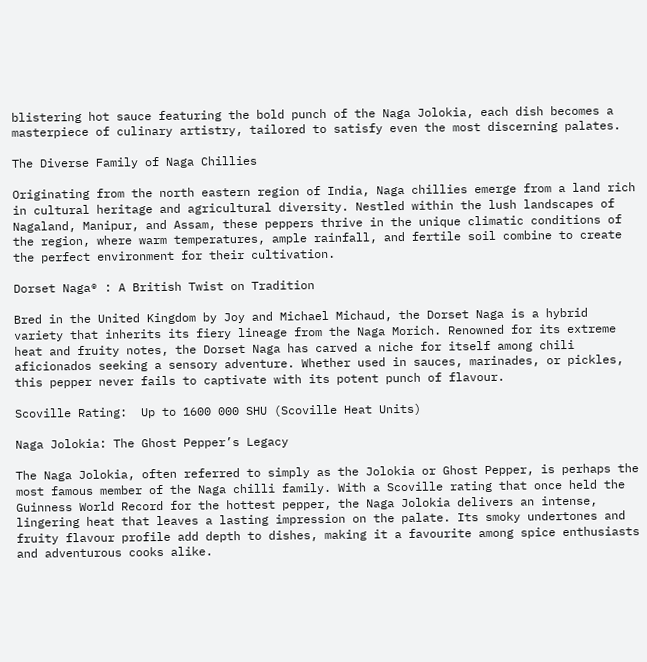blistering hot sauce featuring the bold punch of the Naga Jolokia, each dish becomes a masterpiece of culinary artistry, tailored to satisfy even the most discerning palates.

The Diverse Family of Naga Chillies

Originating from the north eastern region of India, Naga chillies emerge from a land rich in cultural heritage and agricultural diversity. Nestled within the lush landscapes of Nagaland, Manipur, and Assam, these peppers thrive in the unique climatic conditions of the region, where warm temperatures, ample rainfall, and fertile soil combine to create the perfect environment for their cultivation.

Dorset Naga® : A British Twist on Tradition

Bred in the United Kingdom by Joy and Michael Michaud, the Dorset Naga is a hybrid variety that inherits its fiery lineage from the Naga Morich. Renowned for its extreme heat and fruity notes, the Dorset Naga has carved a niche for itself among chili aficionados seeking a sensory adventure. Whether used in sauces, marinades, or pickles, this pepper never fails to captivate with its potent punch of flavour.

Scoville Rating:  Up to 1600 000 SHU (Scoville Heat Units)

Naga Jolokia: The Ghost Pepper’s Legacy

The Naga Jolokia, often referred to simply as the Jolokia or Ghost Pepper, is perhaps the most famous member of the Naga chilli family. With a Scoville rating that once held the Guinness World Record for the hottest pepper, the Naga Jolokia delivers an intense, lingering heat that leaves a lasting impression on the palate. Its smoky undertones and fruity flavour profile add depth to dishes, making it a favourite among spice enthusiasts and adventurous cooks alike.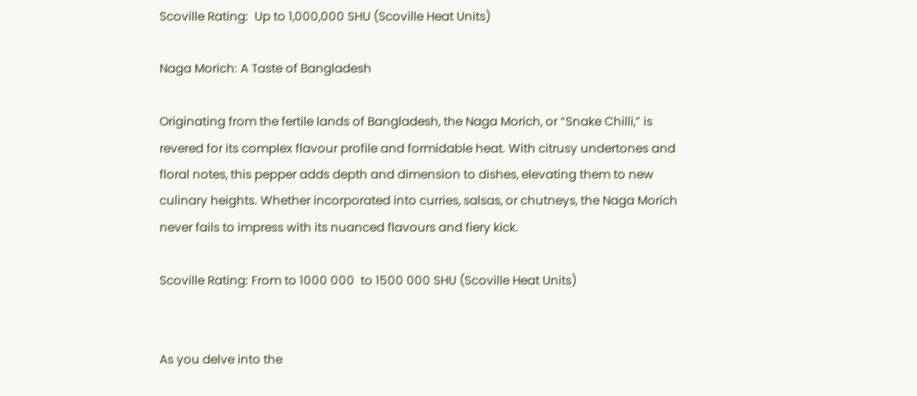Scoville Rating:  Up to 1,000,000 SHU (Scoville Heat Units)

Naga Morich: A Taste of Bangladesh

Originating from the fertile lands of Bangladesh, the Naga Morich, or “Snake Chilli,” is revered for its complex flavour profile and formidable heat. With citrusy undertones and floral notes, this pepper adds depth and dimension to dishes, elevating them to new culinary heights. Whether incorporated into curries, salsas, or chutneys, the Naga Morich never fails to impress with its nuanced flavours and fiery kick.

Scoville Rating: From to 1000 000  to 1500 000 SHU (Scoville Heat Units)


As you delve into the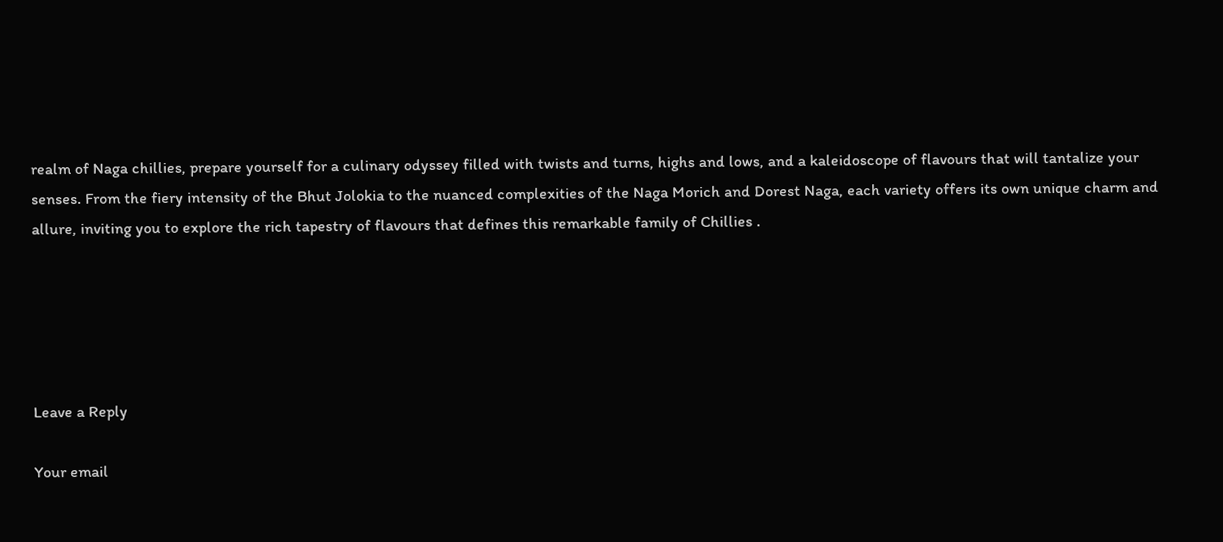realm of Naga chillies, prepare yourself for a culinary odyssey filled with twists and turns, highs and lows, and a kaleidoscope of flavours that will tantalize your senses. From the fiery intensity of the Bhut Jolokia to the nuanced complexities of the Naga Morich and Dorest Naga, each variety offers its own unique charm and allure, inviting you to explore the rich tapestry of flavours that defines this remarkable family of Chillies .





Leave a Reply

Your email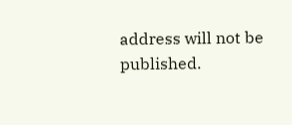address will not be published.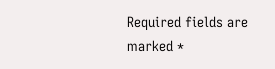Required fields are marked *